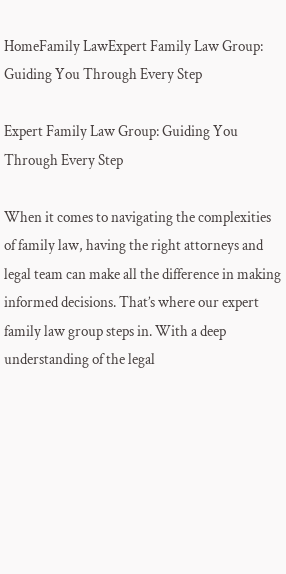HomeFamily LawExpert Family Law Group: Guiding You Through Every Step

Expert Family Law Group: Guiding You Through Every Step

When it comes to navigating the complexities of family law, having the right attorneys and legal team can make all the difference in making informed decisions. That’s where our expert family law group steps in. With a deep understanding of the legal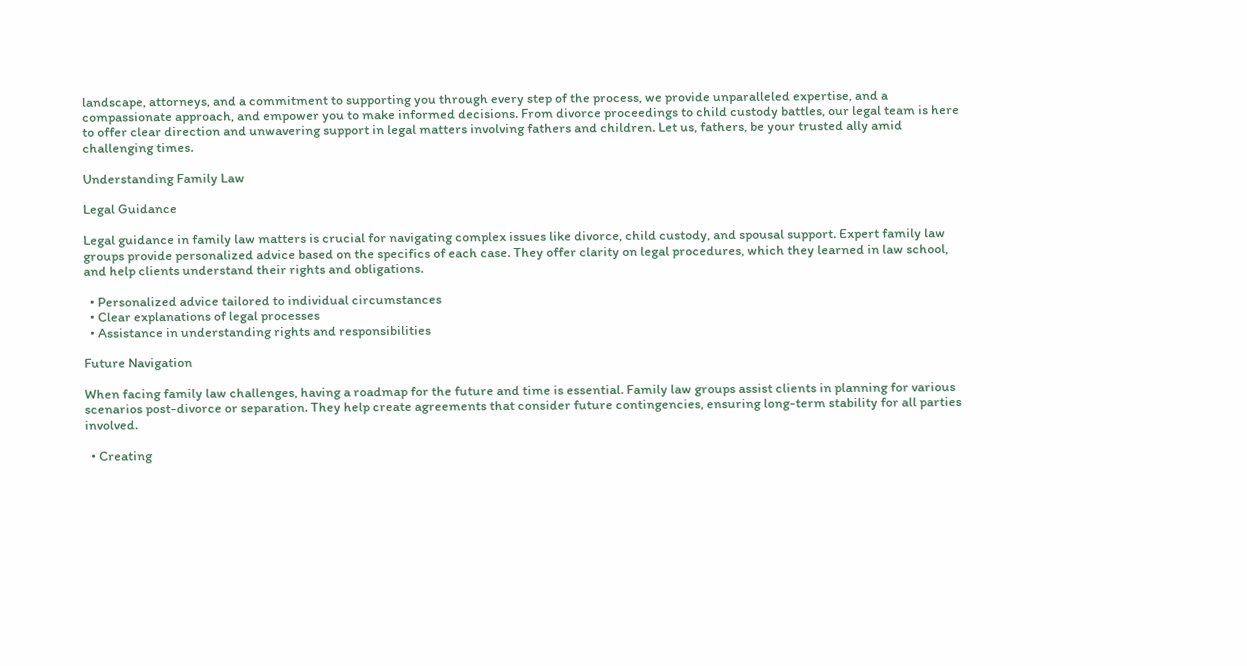landscape, attorneys, and a commitment to supporting you through every step of the process, we provide unparalleled expertise, and a compassionate approach, and empower you to make informed decisions. From divorce proceedings to child custody battles, our legal team is here to offer clear direction and unwavering support in legal matters involving fathers and children. Let us, fathers, be your trusted ally amid challenging times.

Understanding Family Law

Legal Guidance

Legal guidance in family law matters is crucial for navigating complex issues like divorce, child custody, and spousal support. Expert family law groups provide personalized advice based on the specifics of each case. They offer clarity on legal procedures, which they learned in law school, and help clients understand their rights and obligations.

  • Personalized advice tailored to individual circumstances
  • Clear explanations of legal processes
  • Assistance in understanding rights and responsibilities

Future Navigation

When facing family law challenges, having a roadmap for the future and time is essential. Family law groups assist clients in planning for various scenarios post-divorce or separation. They help create agreements that consider future contingencies, ensuring long-term stability for all parties involved.

  • Creating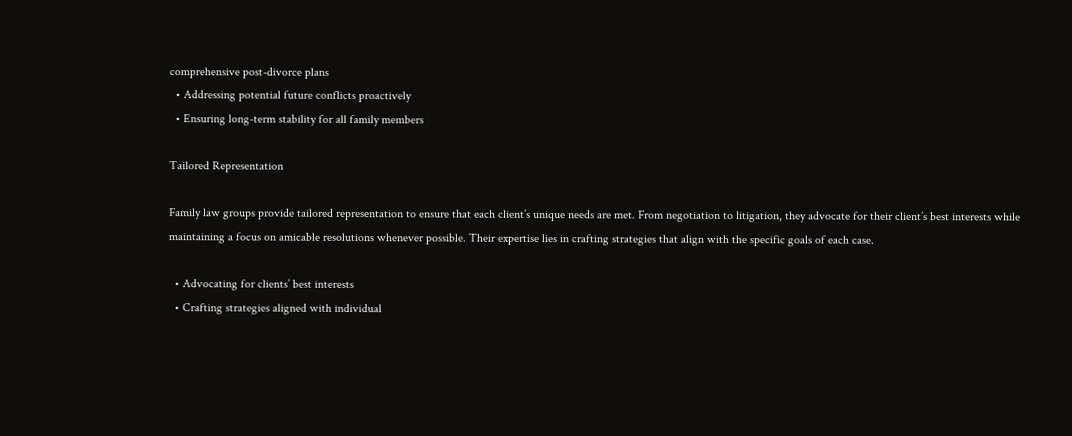comprehensive post-divorce plans
  • Addressing potential future conflicts proactively
  • Ensuring long-term stability for all family members

Tailored Representation

Family law groups provide tailored representation to ensure that each client’s unique needs are met. From negotiation to litigation, they advocate for their client’s best interests while maintaining a focus on amicable resolutions whenever possible. Their expertise lies in crafting strategies that align with the specific goals of each case.

  • Advocating for clients’ best interests
  • Crafting strategies aligned with individual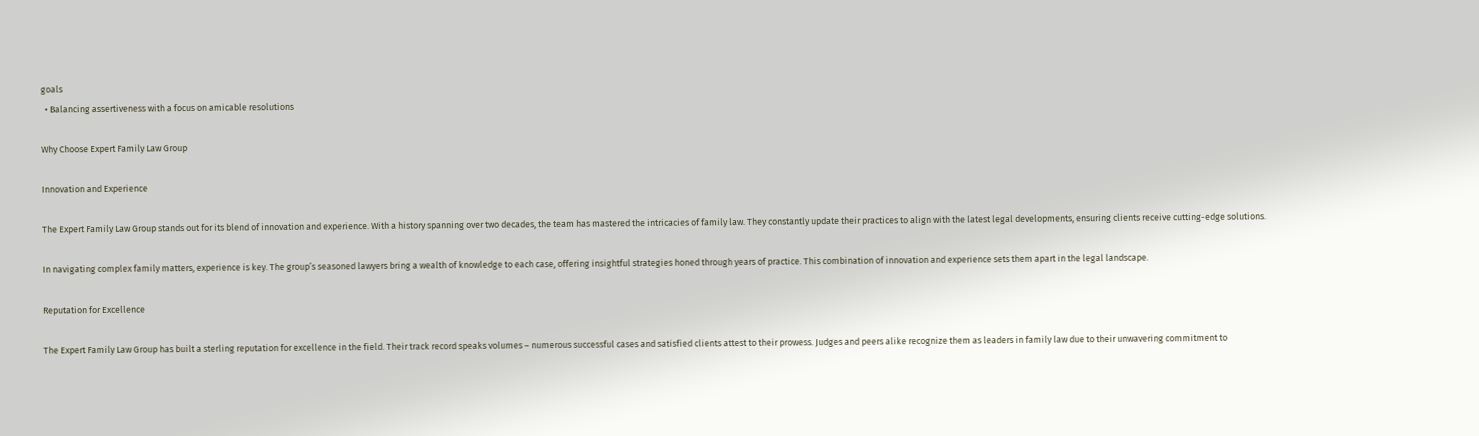goals
  • Balancing assertiveness with a focus on amicable resolutions

Why Choose Expert Family Law Group

Innovation and Experience

The Expert Family Law Group stands out for its blend of innovation and experience. With a history spanning over two decades, the team has mastered the intricacies of family law. They constantly update their practices to align with the latest legal developments, ensuring clients receive cutting-edge solutions.

In navigating complex family matters, experience is key. The group’s seasoned lawyers bring a wealth of knowledge to each case, offering insightful strategies honed through years of practice. This combination of innovation and experience sets them apart in the legal landscape.

Reputation for Excellence

The Expert Family Law Group has built a sterling reputation for excellence in the field. Their track record speaks volumes – numerous successful cases and satisfied clients attest to their prowess. Judges and peers alike recognize them as leaders in family law due to their unwavering commitment to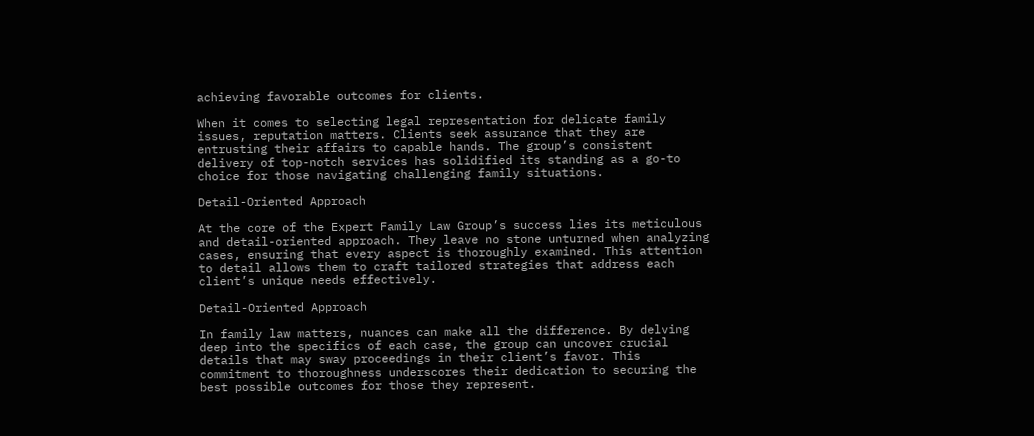achieving favorable outcomes for clients.

When it comes to selecting legal representation for delicate family issues, reputation matters. Clients seek assurance that they are entrusting their affairs to capable hands. The group’s consistent delivery of top-notch services has solidified its standing as a go-to choice for those navigating challenging family situations.

Detail-Oriented Approach

At the core of the Expert Family Law Group’s success lies its meticulous and detail-oriented approach. They leave no stone unturned when analyzing cases, ensuring that every aspect is thoroughly examined. This attention to detail allows them to craft tailored strategies that address each client’s unique needs effectively.

Detail-Oriented Approach

In family law matters, nuances can make all the difference. By delving deep into the specifics of each case, the group can uncover crucial details that may sway proceedings in their client’s favor. This commitment to thoroughness underscores their dedication to securing the best possible outcomes for those they represent.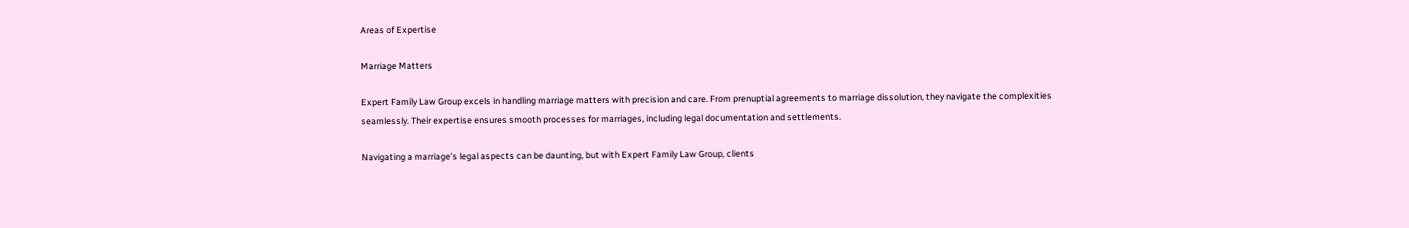Areas of Expertise

Marriage Matters

Expert Family Law Group excels in handling marriage matters with precision and care. From prenuptial agreements to marriage dissolution, they navigate the complexities seamlessly. Their expertise ensures smooth processes for marriages, including legal documentation and settlements.

Navigating a marriage’s legal aspects can be daunting, but with Expert Family Law Group, clients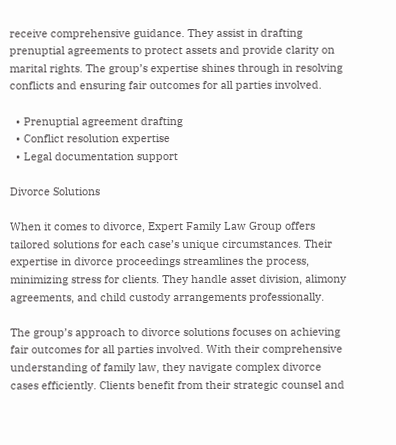receive comprehensive guidance. They assist in drafting prenuptial agreements to protect assets and provide clarity on marital rights. The group’s expertise shines through in resolving conflicts and ensuring fair outcomes for all parties involved.

  • Prenuptial agreement drafting
  • Conflict resolution expertise
  • Legal documentation support

Divorce Solutions

When it comes to divorce, Expert Family Law Group offers tailored solutions for each case’s unique circumstances. Their expertise in divorce proceedings streamlines the process, minimizing stress for clients. They handle asset division, alimony agreements, and child custody arrangements professionally.

The group’s approach to divorce solutions focuses on achieving fair outcomes for all parties involved. With their comprehensive understanding of family law, they navigate complex divorce cases efficiently. Clients benefit from their strategic counsel and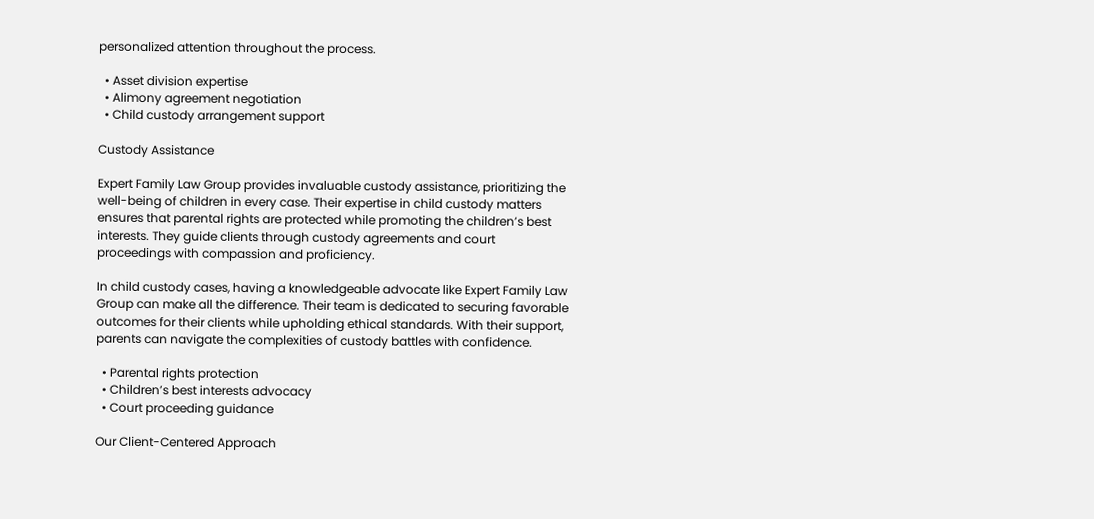personalized attention throughout the process.

  • Asset division expertise
  • Alimony agreement negotiation
  • Child custody arrangement support

Custody Assistance

Expert Family Law Group provides invaluable custody assistance, prioritizing the well-being of children in every case. Their expertise in child custody matters ensures that parental rights are protected while promoting the children’s best interests. They guide clients through custody agreements and court proceedings with compassion and proficiency.

In child custody cases, having a knowledgeable advocate like Expert Family Law Group can make all the difference. Their team is dedicated to securing favorable outcomes for their clients while upholding ethical standards. With their support, parents can navigate the complexities of custody battles with confidence.

  • Parental rights protection
  • Children’s best interests advocacy
  • Court proceeding guidance

Our Client-Centered Approach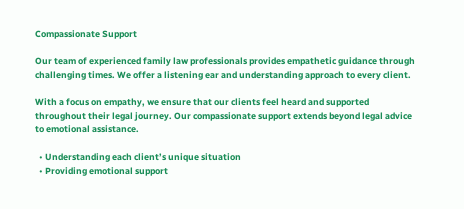Compassionate Support

Our team of experienced family law professionals provides empathetic guidance through challenging times. We offer a listening ear and understanding approach to every client.

With a focus on empathy, we ensure that our clients feel heard and supported throughout their legal journey. Our compassionate support extends beyond legal advice to emotional assistance.

  • Understanding each client’s unique situation
  • Providing emotional support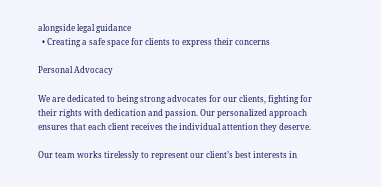alongside legal guidance
  • Creating a safe space for clients to express their concerns

Personal Advocacy

We are dedicated to being strong advocates for our clients, fighting for their rights with dedication and passion. Our personalized approach ensures that each client receives the individual attention they deserve.

Our team works tirelessly to represent our client’s best interests in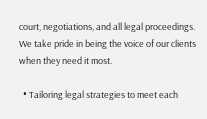court, negotiations, and all legal proceedings. We take pride in being the voice of our clients when they need it most.

  • Tailoring legal strategies to meet each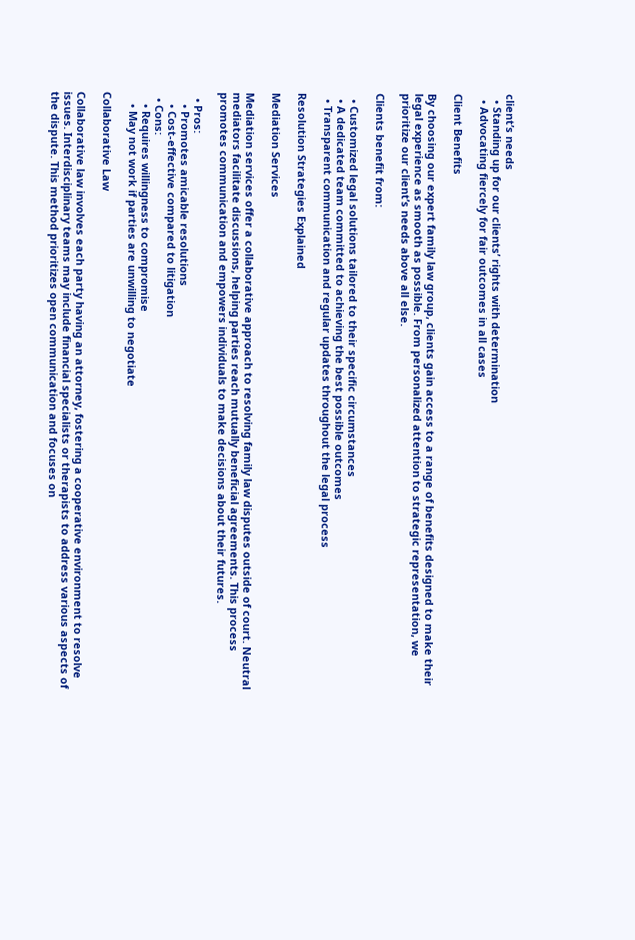client’s needs
  • Standing up for our clients’ rights with determination
  • Advocating fiercely for fair outcomes in all cases

Client Benefits

By choosing our expert family law group, clients gain access to a range of benefits designed to make their legal experience as smooth as possible. From personalized attention to strategic representation, we prioritize our client’s needs above all else.

Clients benefit from:

  • Customized legal solutions tailored to their specific circumstances
  • A dedicated team committed to achieving the best possible outcomes
  • Transparent communication and regular updates throughout the legal process

Resolution Strategies Explained

Mediation Services

Mediation services offer a collaborative approach to resolving family law disputes outside of court. Neutral mediators facilitate discussions, helping parties reach mutually beneficial agreements. This process promotes communication and empowers individuals to make decisions about their futures.

  • Pros:
    • Promotes amicable resolutions
    • Cost-effective compared to litigation
  • Cons:
    • Requires willingness to compromise
    • May not work if parties are unwilling to negotiate

Collaborative Law

Collaborative law involves each party having an attorney, fostering a cooperative environment to resolve issues. Interdisciplinary teams may include financial specialists or therapists to address various aspects of the dispute. This method prioritizes open communication and focuses on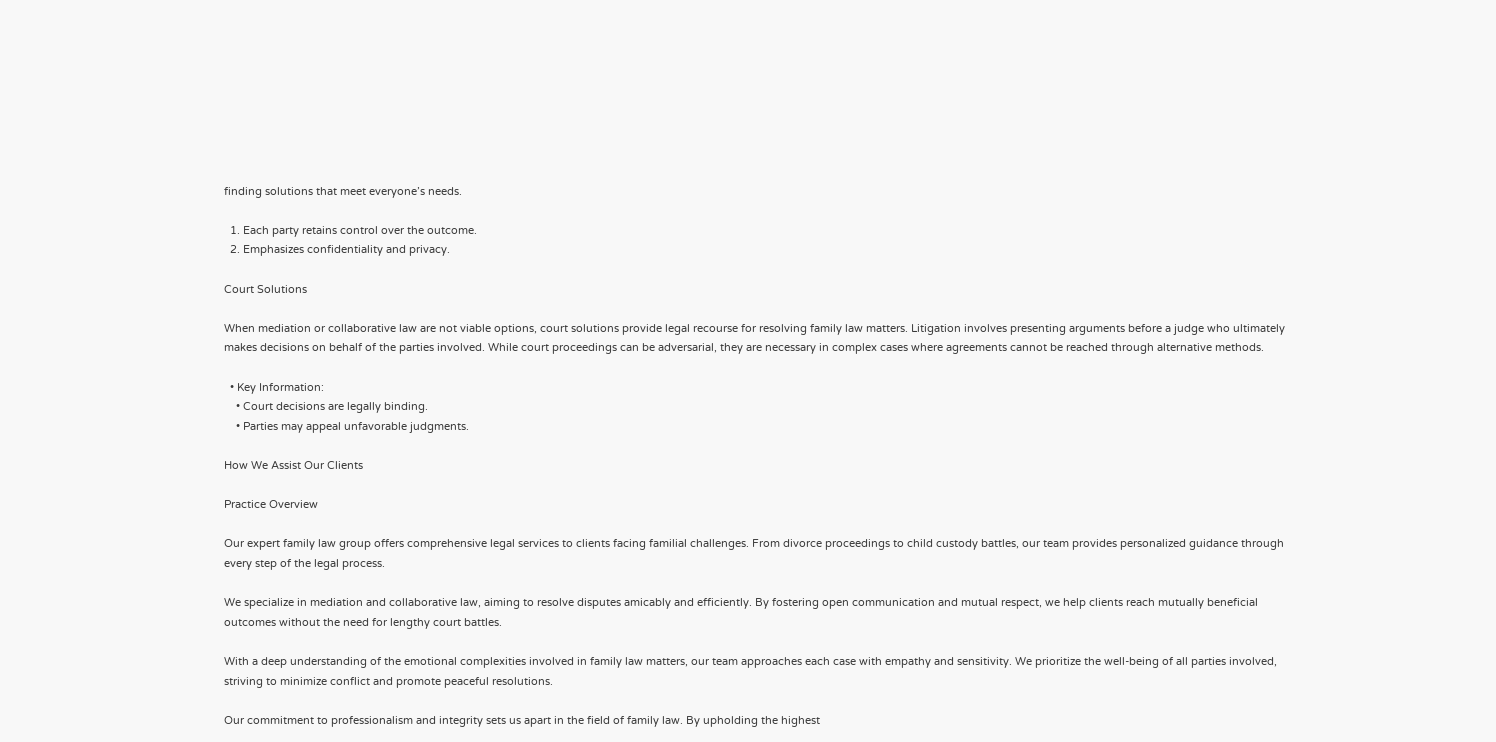finding solutions that meet everyone’s needs.

  1. Each party retains control over the outcome.
  2. Emphasizes confidentiality and privacy.

Court Solutions

When mediation or collaborative law are not viable options, court solutions provide legal recourse for resolving family law matters. Litigation involves presenting arguments before a judge who ultimately makes decisions on behalf of the parties involved. While court proceedings can be adversarial, they are necessary in complex cases where agreements cannot be reached through alternative methods.

  • Key Information:
    • Court decisions are legally binding.
    • Parties may appeal unfavorable judgments.

How We Assist Our Clients

Practice Overview

Our expert family law group offers comprehensive legal services to clients facing familial challenges. From divorce proceedings to child custody battles, our team provides personalized guidance through every step of the legal process.

We specialize in mediation and collaborative law, aiming to resolve disputes amicably and efficiently. By fostering open communication and mutual respect, we help clients reach mutually beneficial outcomes without the need for lengthy court battles.

With a deep understanding of the emotional complexities involved in family law matters, our team approaches each case with empathy and sensitivity. We prioritize the well-being of all parties involved, striving to minimize conflict and promote peaceful resolutions.

Our commitment to professionalism and integrity sets us apart in the field of family law. By upholding the highest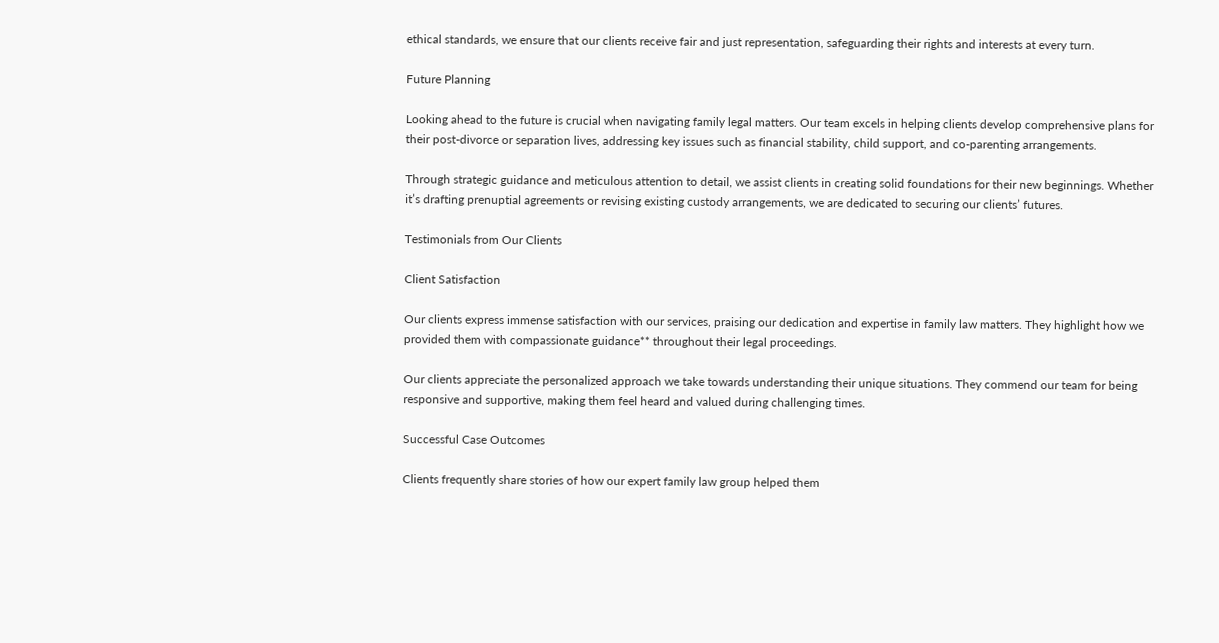ethical standards, we ensure that our clients receive fair and just representation, safeguarding their rights and interests at every turn.

Future Planning

Looking ahead to the future is crucial when navigating family legal matters. Our team excels in helping clients develop comprehensive plans for their post-divorce or separation lives, addressing key issues such as financial stability, child support, and co-parenting arrangements.

Through strategic guidance and meticulous attention to detail, we assist clients in creating solid foundations for their new beginnings. Whether it’s drafting prenuptial agreements or revising existing custody arrangements, we are dedicated to securing our clients’ futures.

Testimonials from Our Clients

Client Satisfaction

Our clients express immense satisfaction with our services, praising our dedication and expertise in family law matters. They highlight how we provided them with compassionate guidance** throughout their legal proceedings.

Our clients appreciate the personalized approach we take towards understanding their unique situations. They commend our team for being responsive and supportive, making them feel heard and valued during challenging times.

Successful Case Outcomes

Clients frequently share stories of how our expert family law group helped them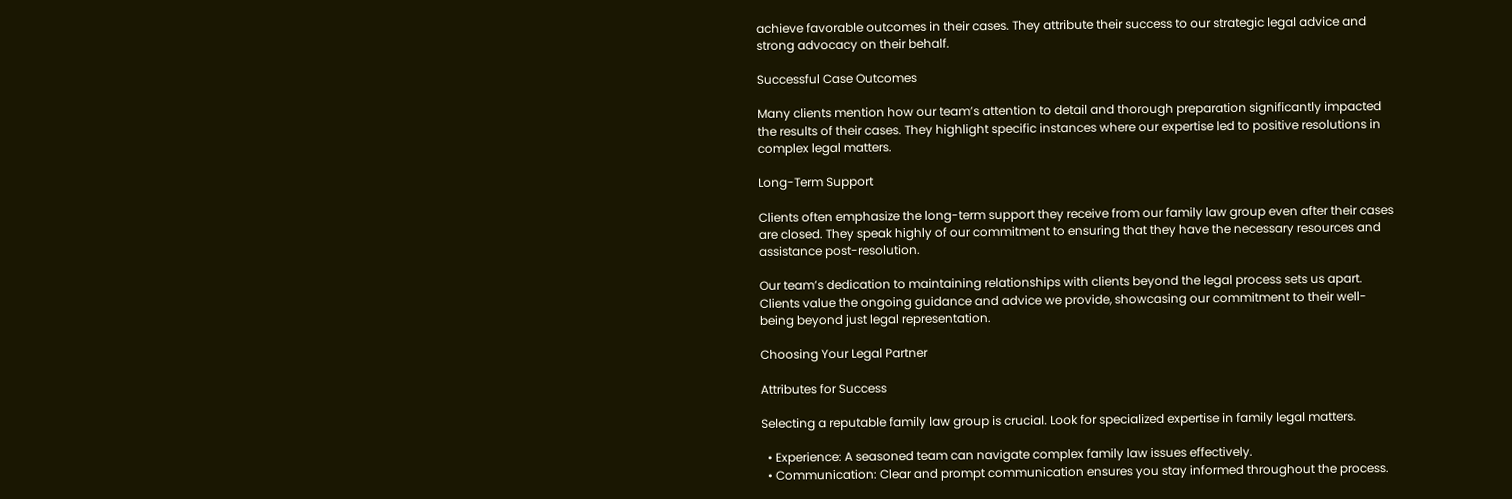achieve favorable outcomes in their cases. They attribute their success to our strategic legal advice and strong advocacy on their behalf.

Successful Case Outcomes

Many clients mention how our team’s attention to detail and thorough preparation significantly impacted the results of their cases. They highlight specific instances where our expertise led to positive resolutions in complex legal matters.

Long-Term Support

Clients often emphasize the long-term support they receive from our family law group even after their cases are closed. They speak highly of our commitment to ensuring that they have the necessary resources and assistance post-resolution.

Our team’s dedication to maintaining relationships with clients beyond the legal process sets us apart. Clients value the ongoing guidance and advice we provide, showcasing our commitment to their well-being beyond just legal representation.

Choosing Your Legal Partner

Attributes for Success

Selecting a reputable family law group is crucial. Look for specialized expertise in family legal matters.

  • Experience: A seasoned team can navigate complex family law issues effectively.
  • Communication: Clear and prompt communication ensures you stay informed throughout the process.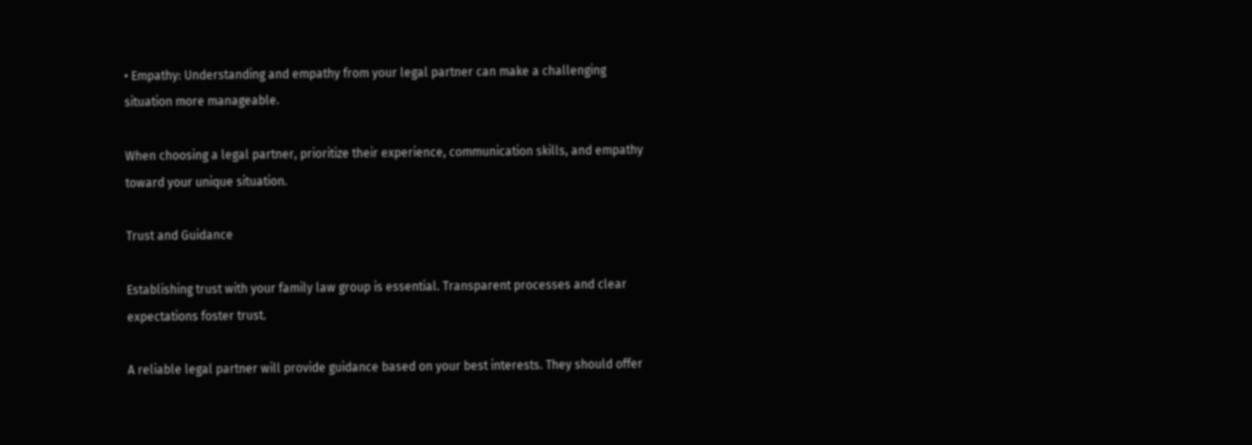• Empathy: Understanding and empathy from your legal partner can make a challenging situation more manageable.

When choosing a legal partner, prioritize their experience, communication skills, and empathy toward your unique situation.

Trust and Guidance

Establishing trust with your family law group is essential. Transparent processes and clear expectations foster trust.

A reliable legal partner will provide guidance based on your best interests. They should offer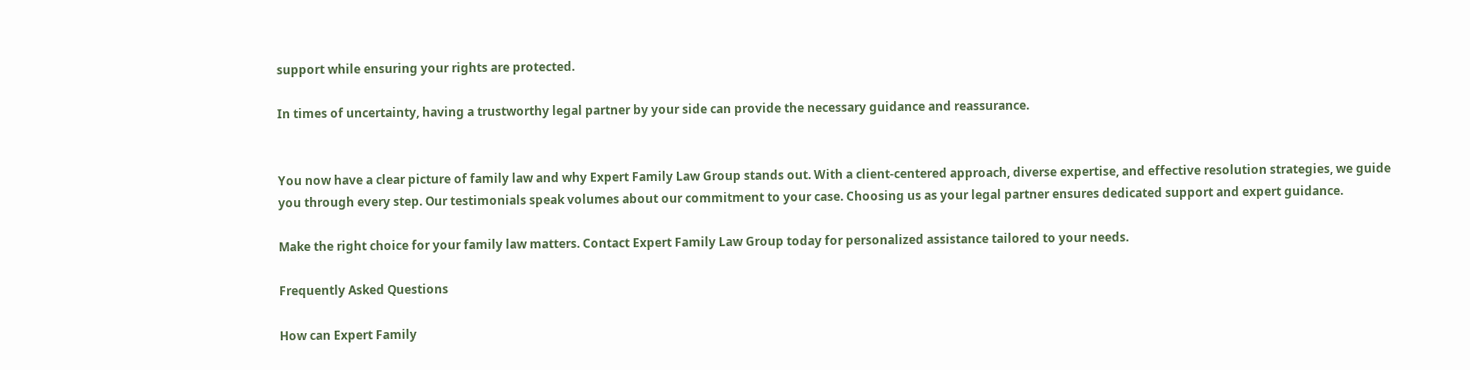support while ensuring your rights are protected.

In times of uncertainty, having a trustworthy legal partner by your side can provide the necessary guidance and reassurance.


You now have a clear picture of family law and why Expert Family Law Group stands out. With a client-centered approach, diverse expertise, and effective resolution strategies, we guide you through every step. Our testimonials speak volumes about our commitment to your case. Choosing us as your legal partner ensures dedicated support and expert guidance.

Make the right choice for your family law matters. Contact Expert Family Law Group today for personalized assistance tailored to your needs.

Frequently Asked Questions

How can Expert Family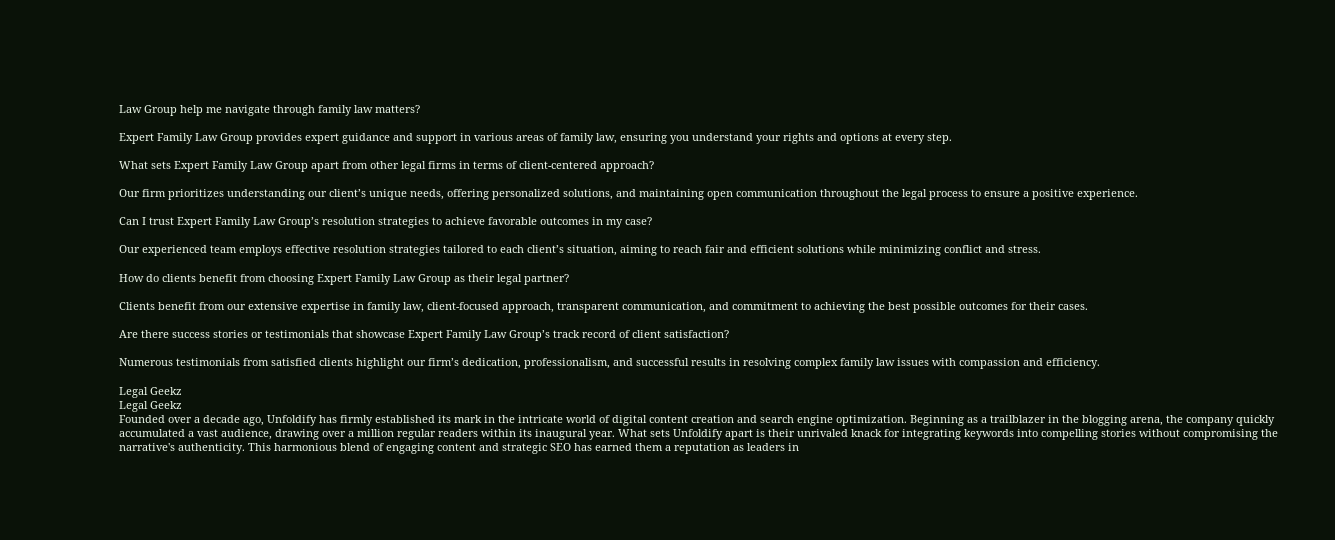Law Group help me navigate through family law matters?

Expert Family Law Group provides expert guidance and support in various areas of family law, ensuring you understand your rights and options at every step.

What sets Expert Family Law Group apart from other legal firms in terms of client-centered approach?

Our firm prioritizes understanding our client’s unique needs, offering personalized solutions, and maintaining open communication throughout the legal process to ensure a positive experience.

Can I trust Expert Family Law Group’s resolution strategies to achieve favorable outcomes in my case?

Our experienced team employs effective resolution strategies tailored to each client’s situation, aiming to reach fair and efficient solutions while minimizing conflict and stress.

How do clients benefit from choosing Expert Family Law Group as their legal partner?

Clients benefit from our extensive expertise in family law, client-focused approach, transparent communication, and commitment to achieving the best possible outcomes for their cases.

Are there success stories or testimonials that showcase Expert Family Law Group’s track record of client satisfaction?

Numerous testimonials from satisfied clients highlight our firm’s dedication, professionalism, and successful results in resolving complex family law issues with compassion and efficiency.

Legal Geekz
Legal Geekz
Founded over a decade ago, Unfoldify has firmly established its mark in the intricate world of digital content creation and search engine optimization. Beginning as a trailblazer in the blogging arena, the company quickly accumulated a vast audience, drawing over a million regular readers within its inaugural year. What sets Unfoldify apart is their unrivaled knack for integrating keywords into compelling stories without compromising the narrative's authenticity. This harmonious blend of engaging content and strategic SEO has earned them a reputation as leaders in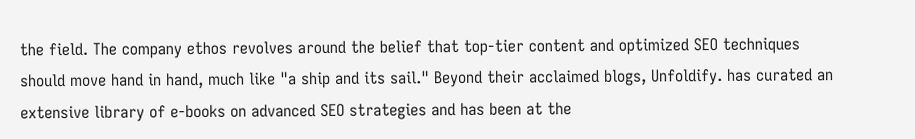the field. The company ethos revolves around the belief that top-tier content and optimized SEO techniques should move hand in hand, much like "a ship and its sail." Beyond their acclaimed blogs, Unfoldify. has curated an extensive library of e-books on advanced SEO strategies and has been at the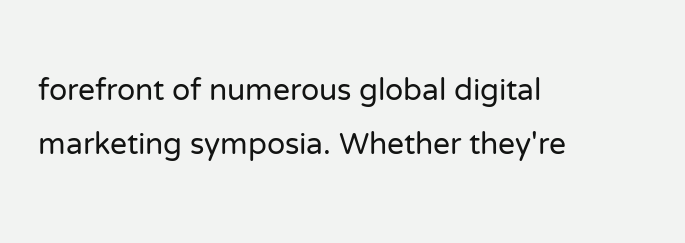forefront of numerous global digital marketing symposia. Whether they're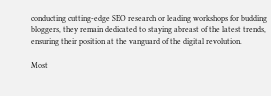conducting cutting-edge SEO research or leading workshops for budding bloggers, they remain dedicated to staying abreast of the latest trends, ensuring their position at the vanguard of the digital revolution.

Most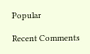Popular

Recent Comments